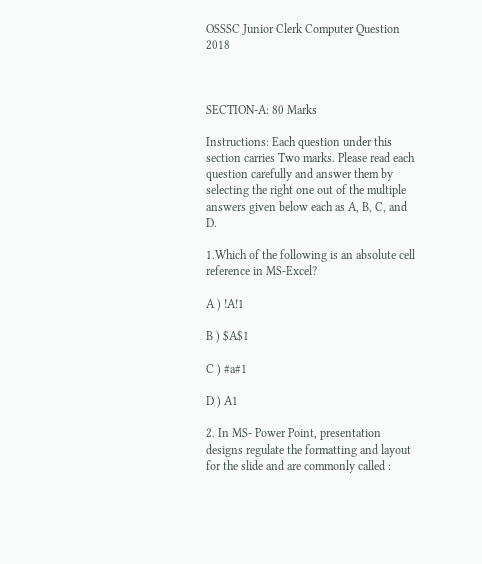OSSSC Junior Clerk Computer Question 2018



SECTION-A: 80 Marks

Instructions: Each question under this section carries Two marks. Please read each question carefully and answer them by selecting the right one out of the multiple answers given below each as A, B, C, and D.

1.Which of the following is an absolute cell reference in MS-Excel?

A ) !A!1

B ) $A$1

C ) #a#1

D ) A1

2. In MS- Power Point, presentation designs regulate the formatting and layout for the slide and are commonly called :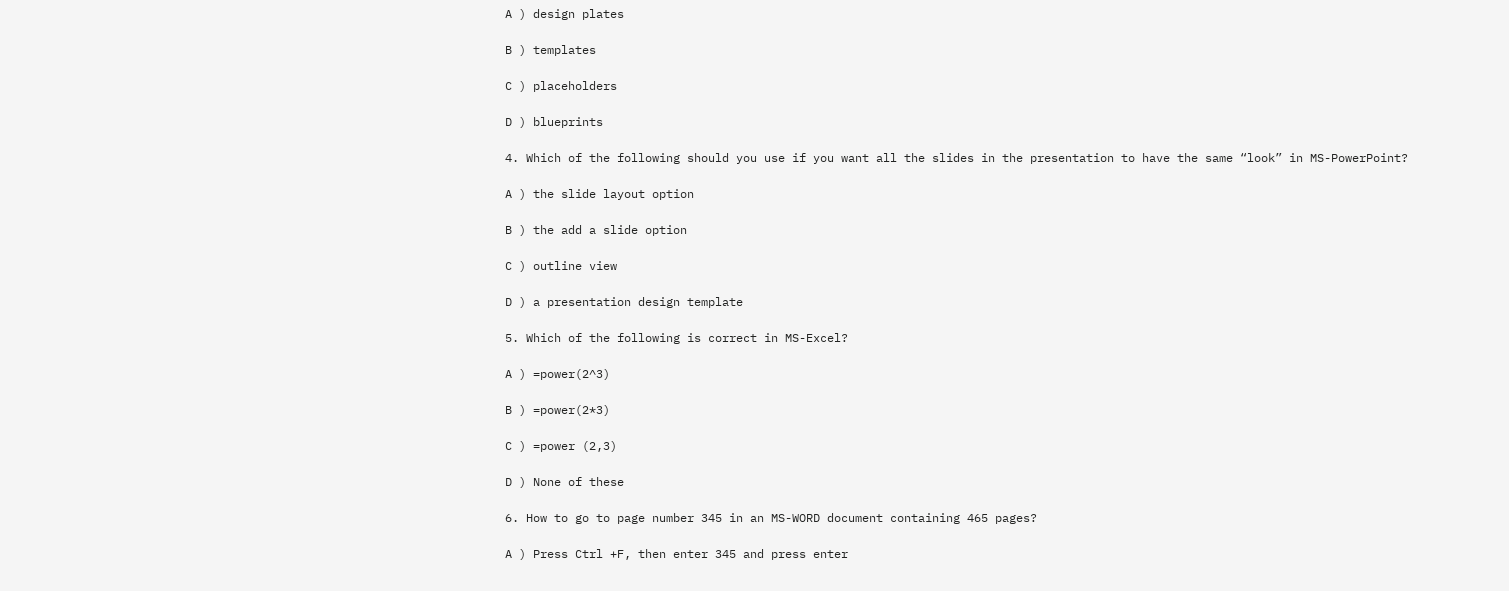A ) design plates

B ) templates

C ) placeholders

D ) blueprints

4. Which of the following should you use if you want all the slides in the presentation to have the same “look” in MS-PowerPoint?

A ) the slide layout option

B ) the add a slide option

C ) outline view

D ) a presentation design template

5. Which of the following is correct in MS-Excel?

A ) =power(2^3)

B ) =power(2*3)

C ) =power (2,3)

D ) None of these

6. How to go to page number 345 in an MS-WORD document containing 465 pages?

A ) Press Ctrl +F, then enter 345 and press enter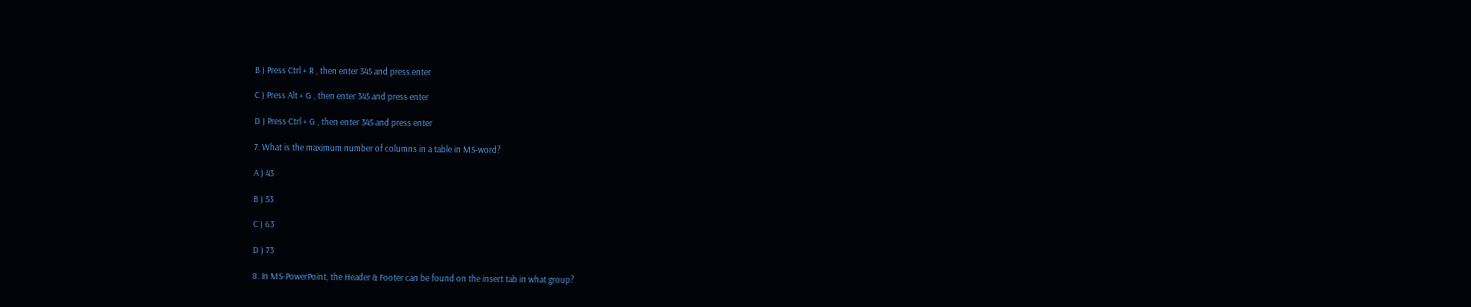B ) Press Ctrl + R , then enter 345 and press enter

C ) Press Alt + G , then enter 345 and press enter

D ) Press Ctrl + G , then enter 345 and press enter

7. What is the maximum number of columns in a table in MS-word?

A ) 43

B ) 53

C ) 63

D ) 73

8. In MS-PowerPoint, the Header & Footer can be found on the insert tab in what group?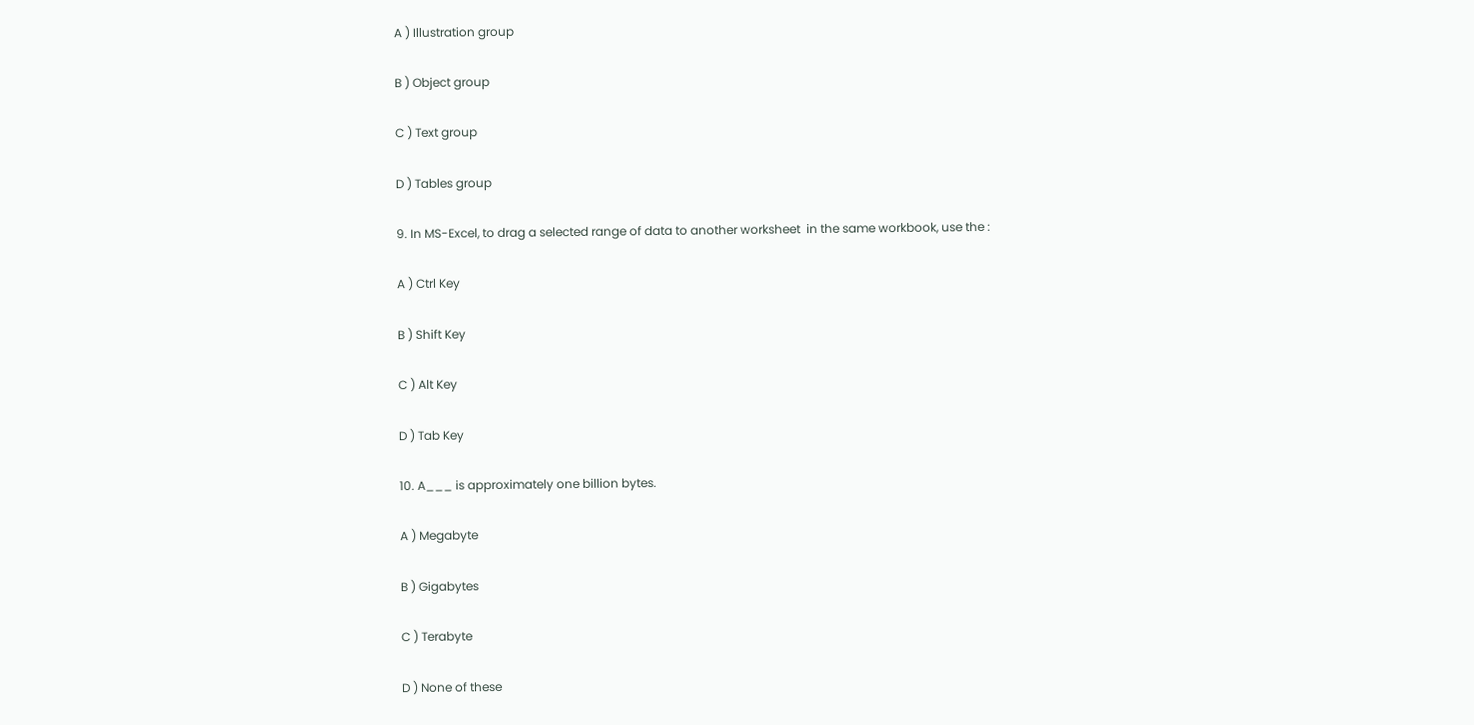A ) Illustration group

B ) Object group

C ) Text group

D ) Tables group

9. In MS-Excel, to drag a selected range of data to another worksheet  in the same workbook, use the :

A ) Ctrl Key

B ) Shift Key

C ) Alt Key

D ) Tab Key

10. A___ is approximately one billion bytes.

A ) Megabyte

B ) Gigabytes

C ) Terabyte

D ) None of these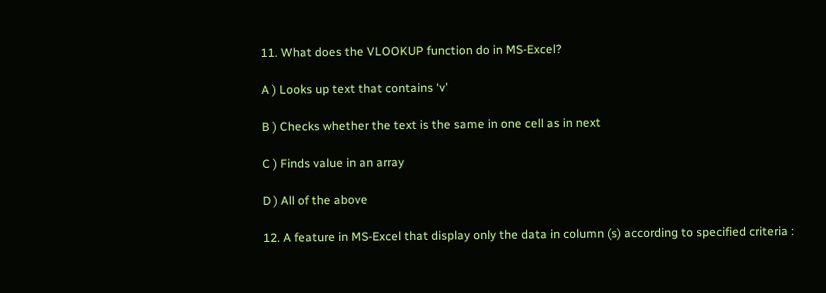11. What does the VLOOKUP function do in MS-Excel?

A ) Looks up text that contains ‘v’

B ) Checks whether the text is the same in one cell as in next

C ) Finds value in an array

D ) All of the above

12. A feature in MS-Excel that display only the data in column (s) according to specified criteria :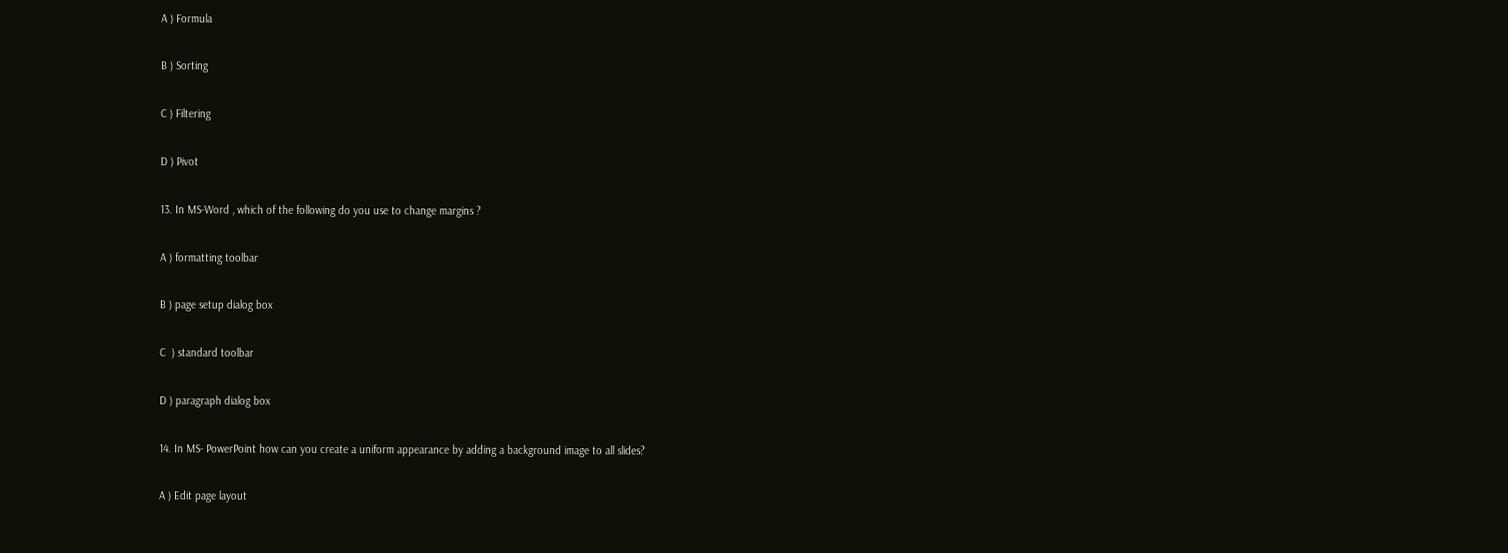A ) Formula

B ) Sorting

C ) Filtering

D ) Pivot

13. In MS-Word , which of the following do you use to change margins ?

A ) formatting toolbar

B ) page setup dialog box

C  ) standard toolbar

D ) paragraph dialog box

14. In MS- PowerPoint how can you create a uniform appearance by adding a background image to all slides?

A ) Edit page layout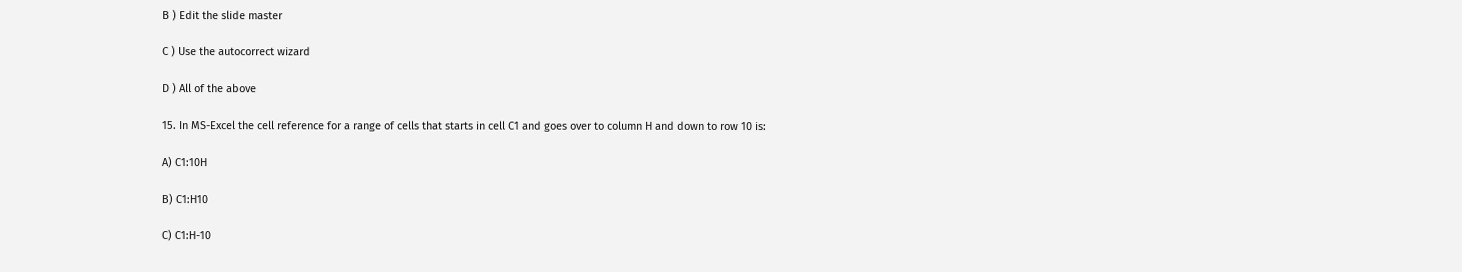B ) Edit the slide master

C ) Use the autocorrect wizard

D ) All of the above

15. In MS-Excel the cell reference for a range of cells that starts in cell C1 and goes over to column H and down to row 10 is:

A) C1:10H

B) C1:H10

C) C1:H-10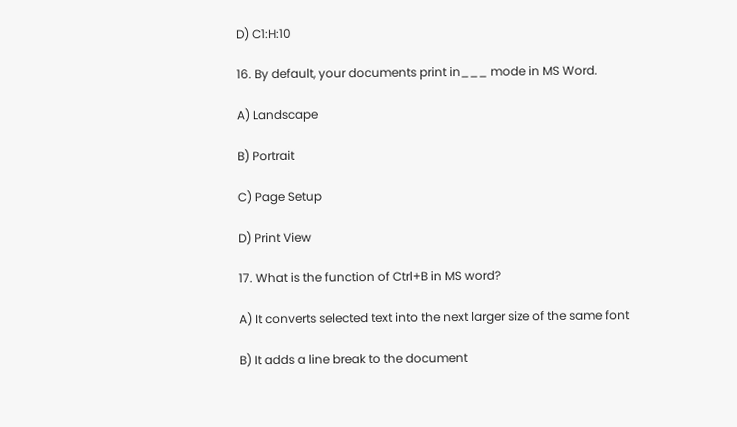D) C1:H:10

16. By default, your documents print in___ mode in MS Word.

A) Landscape

B) Portrait

C) Page Setup

D) Print View

17. What is the function of Ctrl+B in MS word?

A) It converts selected text into the next larger size of the same font

B) It adds a line break to the document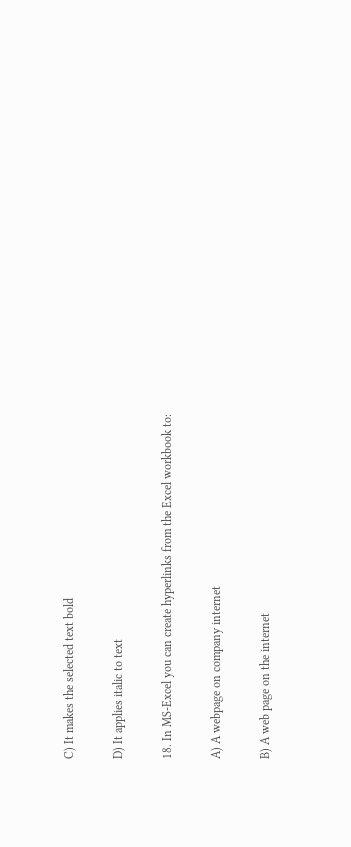C) It makes the selected text bold

D) It applies italic to text

18. In MS-Excel you can create hyperlinks from the Excel workbook to:

A) A webpage on company internet

B) A web page on the internet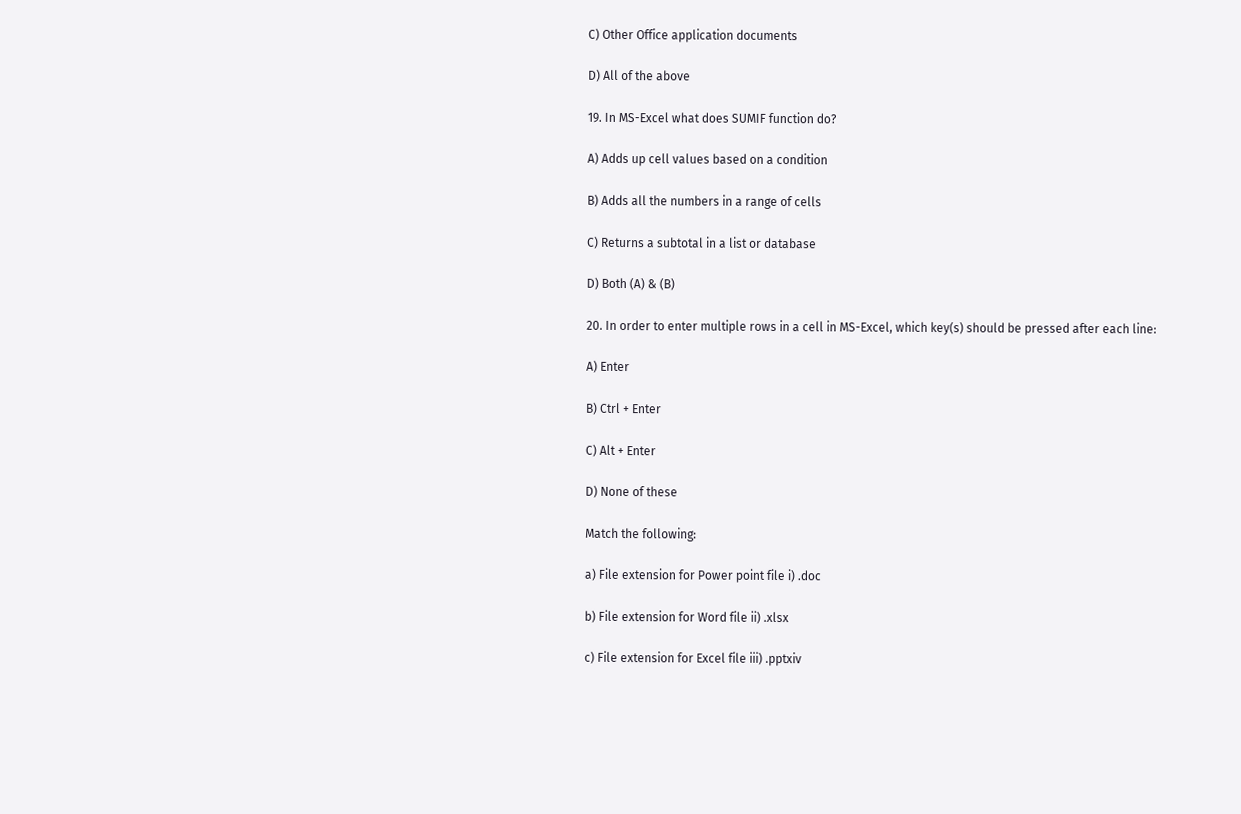C) Other Office application documents

D) All of the above

19. In MS-Excel what does SUMIF function do?

A) Adds up cell values based on a condition

B) Adds all the numbers in a range of cells

C) Returns a subtotal in a list or database

D) Both (A) & (B)

20. In order to enter multiple rows in a cell in MS-Excel, which key(s) should be pressed after each line:

A) Enter

B) Ctrl + Enter

C) Alt + Enter

D) None of these

Match the following:

a) File extension for Power point file i) .doc

b) File extension for Word file ii) .xlsx

c) File extension for Excel file iii) .pptxiv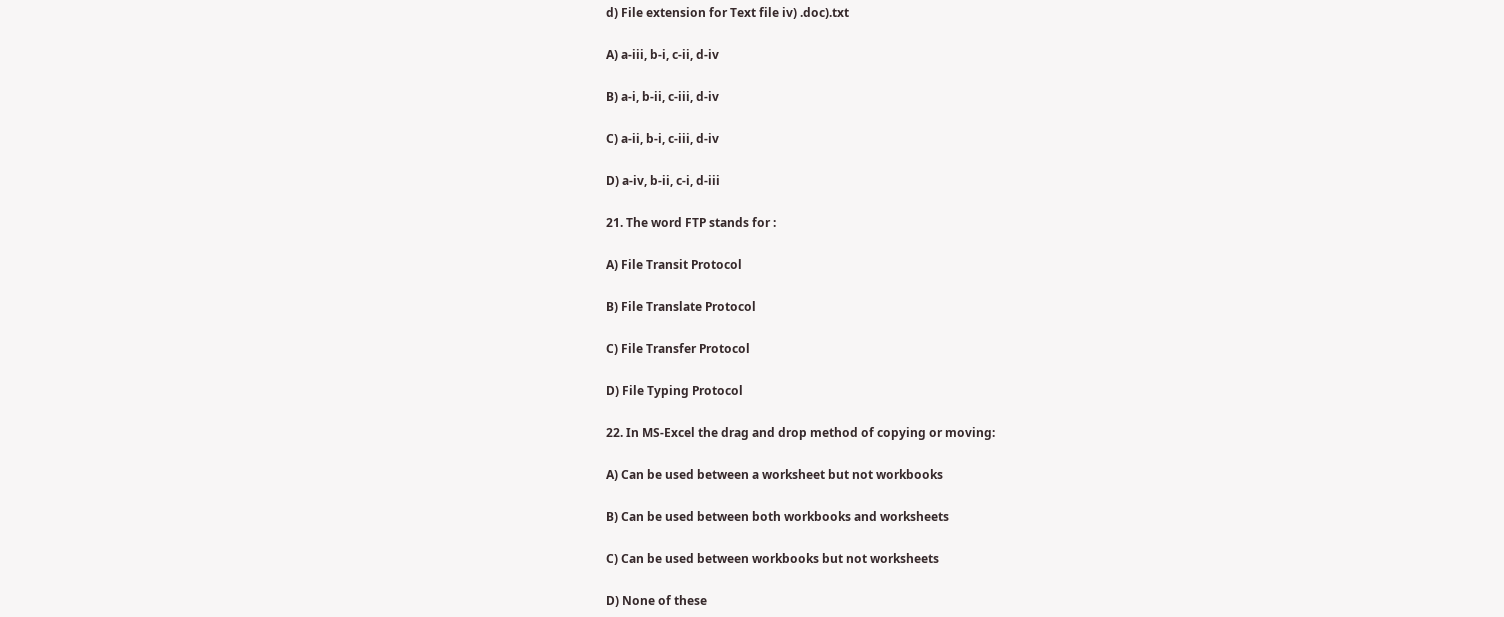d) File extension for Text file iv) .doc).txt

A) a-iii, b-i, c-ii, d-iv

B) a-i, b-ii, c-iii, d-iv

C) a-ii, b-i, c-iii, d-iv

D) a-iv, b-ii, c-i, d-iii

21. The word FTP stands for :

A) File Transit Protocol

B) File Translate Protocol

C) File Transfer Protocol

D) File Typing Protocol

22. In MS-Excel the drag and drop method of copying or moving:

A) Can be used between a worksheet but not workbooks

B) Can be used between both workbooks and worksheets

C) Can be used between workbooks but not worksheets

D) None of these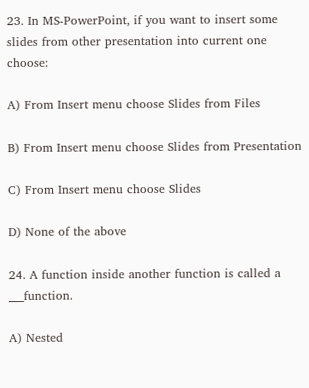23. In MS-PowerPoint, if you want to insert some slides from other presentation into current one choose:

A) From Insert menu choose Slides from Files

B) From Insert menu choose Slides from Presentation

C) From Insert menu choose Slides

D) None of the above

24. A function inside another function is called a ___function.

A) Nested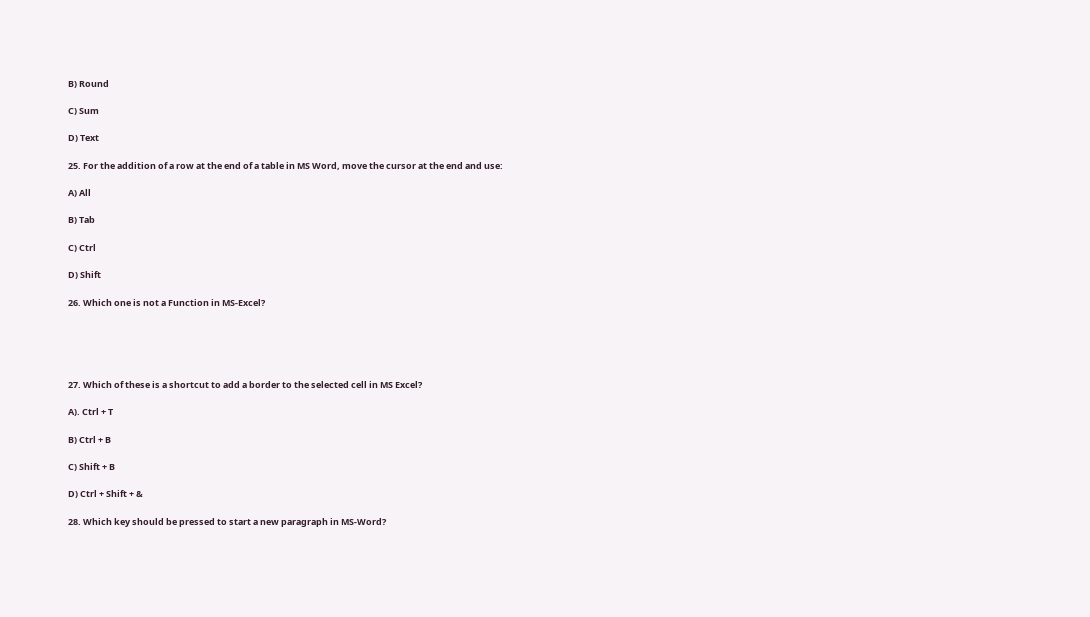B) Round

C) Sum

D) Text

25. For the addition of a row at the end of a table in MS Word, move the cursor at the end and use:

A) All

B) Tab

C) Ctrl

D) Shift

26. Which one is not a Function in MS-Excel?





27. Which of these is a shortcut to add a border to the selected cell in MS Excel?

A). Ctrl + T

B) Ctrl + B

C) Shift + B

D) Ctrl + Shift + &

28. Which key should be pressed to start a new paragraph in MS-Word?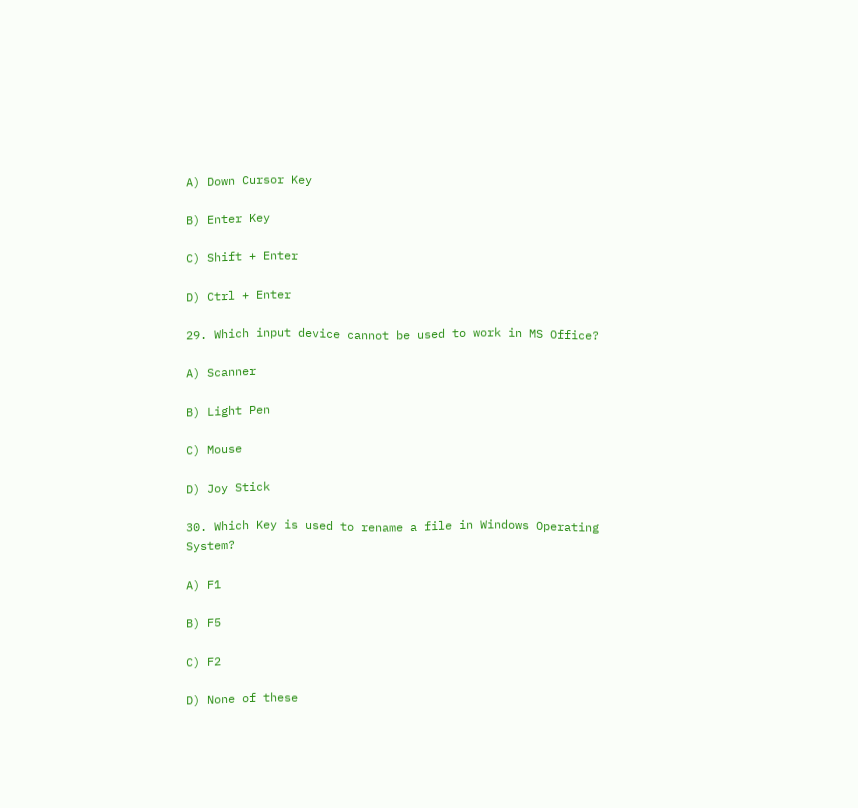A) Down Cursor Key

B) Enter Key

C) Shift + Enter

D) Ctrl + Enter

29. Which input device cannot be used to work in MS Office?

A) Scanner

B) Light Pen

C) Mouse

D) Joy Stick

30. Which Key is used to rename a file in Windows Operating System?

A) F1

B) F5

C) F2

D) None of these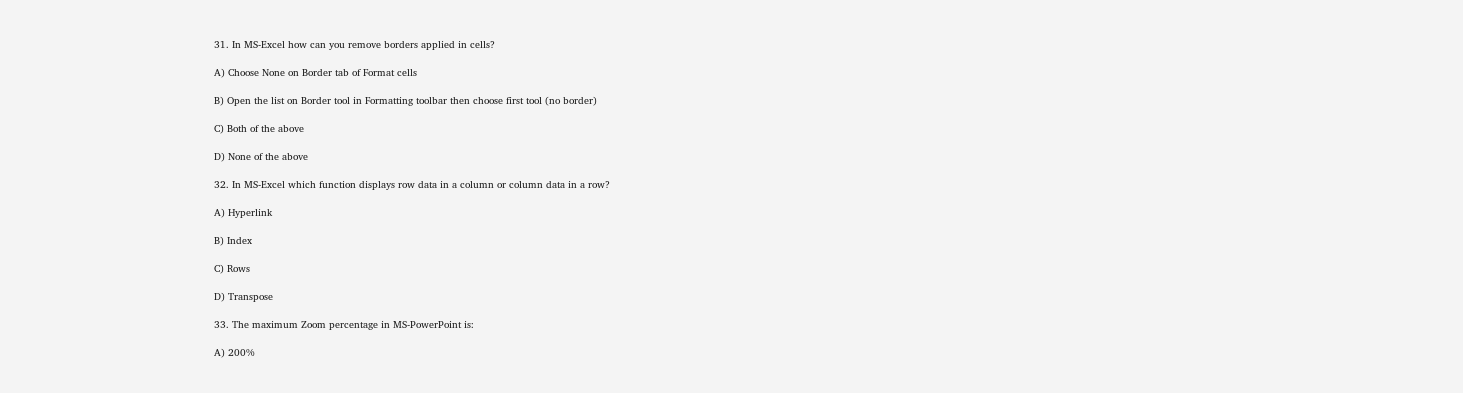31. In MS-Excel how can you remove borders applied in cells?

A) Choose None on Border tab of Format cells

B) Open the list on Border tool in Formatting toolbar then choose first tool (no border)

C) Both of the above

D) None of the above

32. In MS-Excel which function displays row data in a column or column data in a row?

A) Hyperlink

B) Index

C) Rows

D) Transpose

33. The maximum Zoom percentage in MS-PowerPoint is:

A) 200%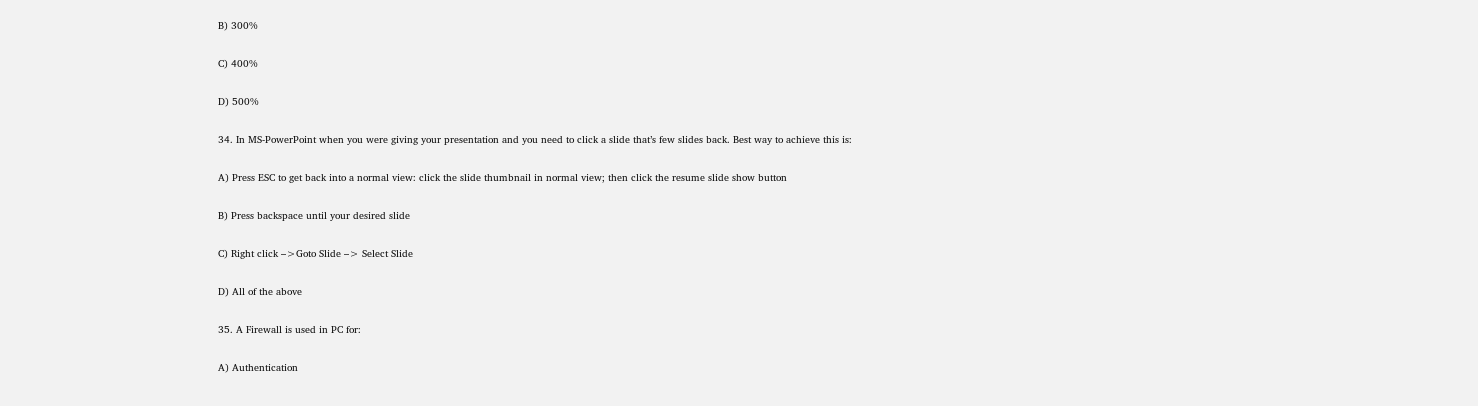B) 300%

C) 400%

D) 500%

34. In MS-PowerPoint when you were giving your presentation and you need to click a slide that’s few slides back. Best way to achieve this is:

A) Press ESC to get back into a normal view: click the slide thumbnail in normal view; then click the resume slide show button

B) Press backspace until your desired slide

C) Right click –>Goto Slide –> Select Slide

D) All of the above

35. A Firewall is used in PC for:

A) Authentication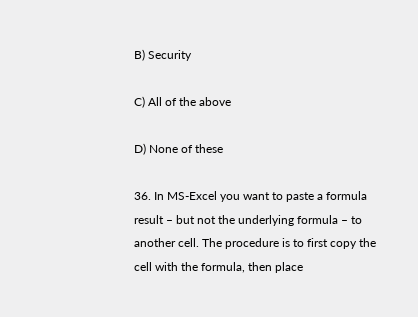B) Security

C) All of the above

D) None of these

36. In MS-Excel you want to paste a formula result – but not the underlying formula – to another cell. The procedure is to first copy the cell with the formula, then place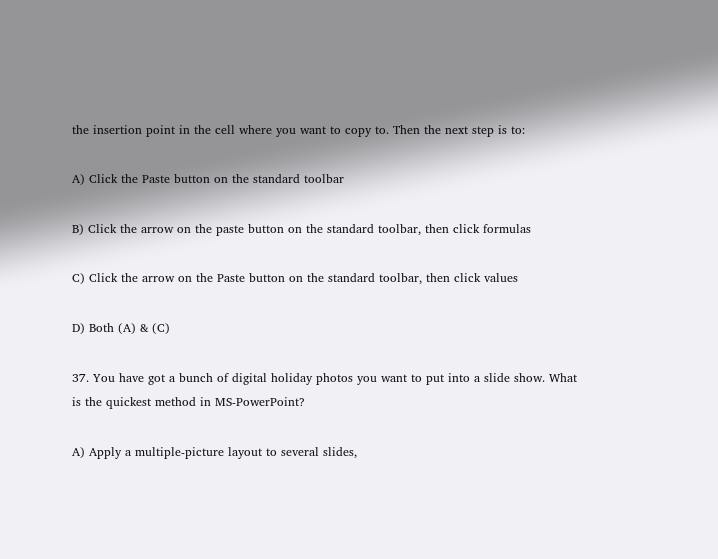the insertion point in the cell where you want to copy to. Then the next step is to:

A) Click the Paste button on the standard toolbar

B) Click the arrow on the paste button on the standard toolbar, then click formulas

C) Click the arrow on the Paste button on the standard toolbar, then click values

D) Both (A) & (C)

37. You have got a bunch of digital holiday photos you want to put into a slide show. What is the quickest method in MS-PowerPoint?

A) Apply a multiple-picture layout to several slides,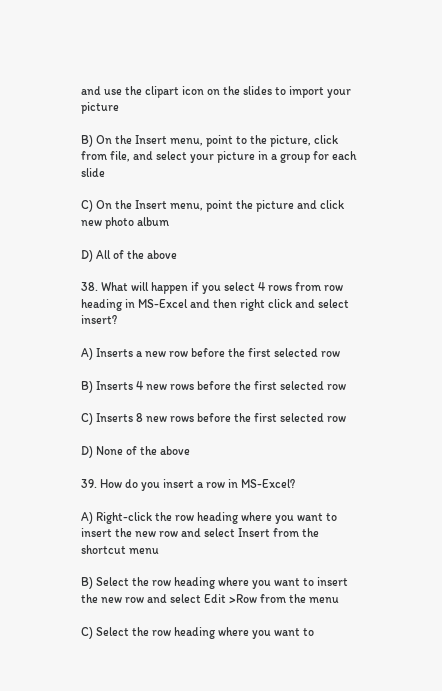and use the clipart icon on the slides to import your picture

B) On the Insert menu, point to the picture, click from file, and select your picture in a group for each slide

C) On the Insert menu, point the picture and click new photo album

D) All of the above

38. What will happen if you select 4 rows from row heading in MS-Excel and then right click and select insert?

A) Inserts a new row before the first selected row

B) Inserts 4 new rows before the first selected row

C) Inserts 8 new rows before the first selected row

D) None of the above

39. How do you insert a row in MS-Excel?

A) Right-click the row heading where you want to insert the new row and select Insert from the shortcut menu

B) Select the row heading where you want to insert the new row and select Edit >Row from the menu

C) Select the row heading where you want to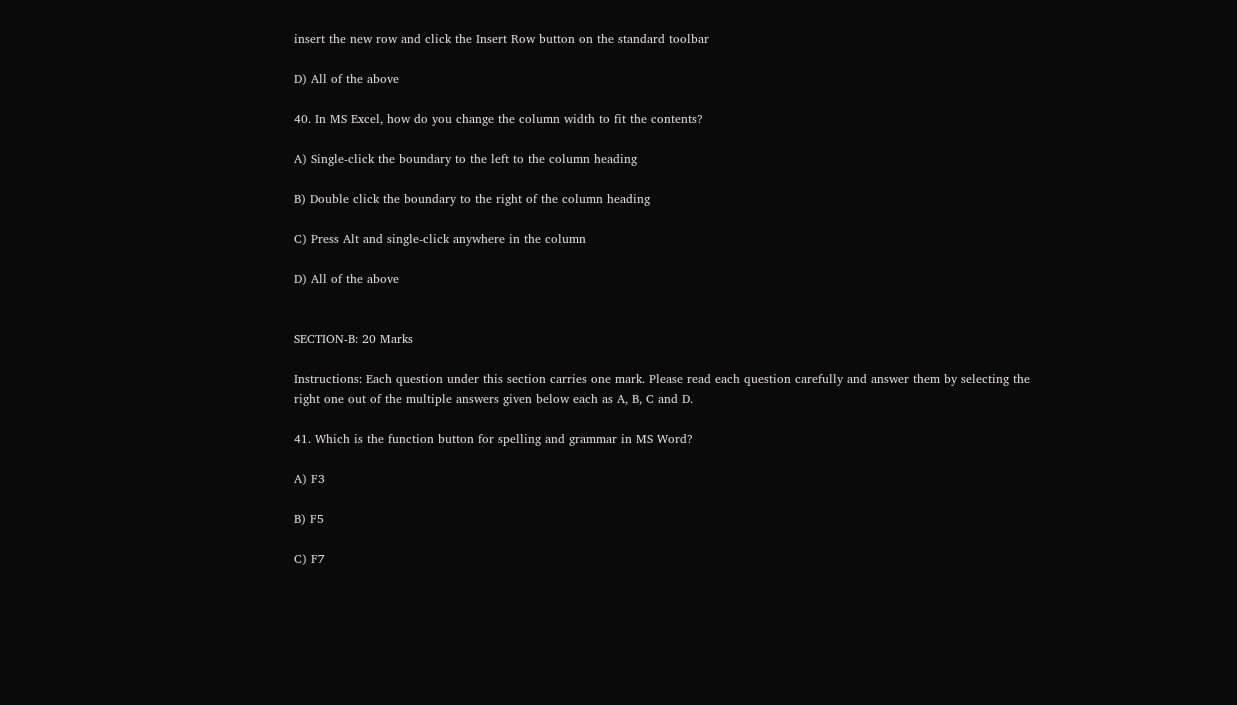insert the new row and click the Insert Row button on the standard toolbar

D) All of the above

40. In MS Excel, how do you change the column width to fit the contents?

A) Single-click the boundary to the left to the column heading

B) Double click the boundary to the right of the column heading

C) Press Alt and single-click anywhere in the column

D) All of the above


SECTION-B: 20 Marks

Instructions: Each question under this section carries one mark. Please read each question carefully and answer them by selecting the right one out of the multiple answers given below each as A, B, C and D.

41. Which is the function button for spelling and grammar in MS Word?

A) F3

B) F5

C) F7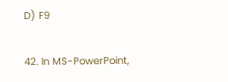D) F9

42. In MS-PowerPoint,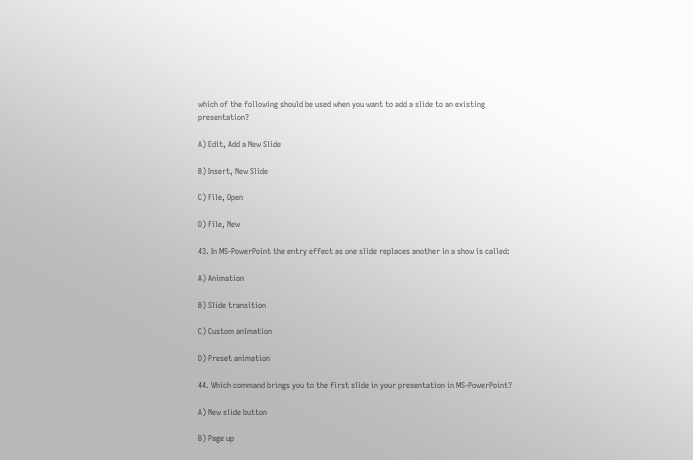which of the following should be used when you want to add a slide to an existing presentation?

A) Edit, Add a New Slide

B) Insert, New Slide

C) File, Open

D) File, New

43. In MS-PowerPoint the entry effect as one slide replaces another in a show is called:

A) Animation

B) Slide transition

C) Custom animation

D) Preset animation

44. Which command brings you to the first slide in your presentation in MS-PowerPoint?

A) New slide button

B) Page up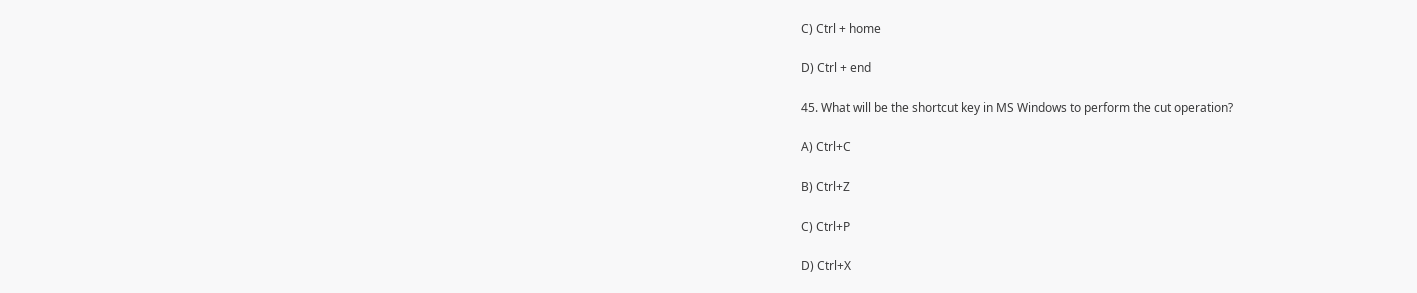C) Ctrl + home

D) Ctrl + end

45. What will be the shortcut key in MS Windows to perform the cut operation?

A) Ctrl+C

B) Ctrl+Z

C) Ctrl+P

D) Ctrl+X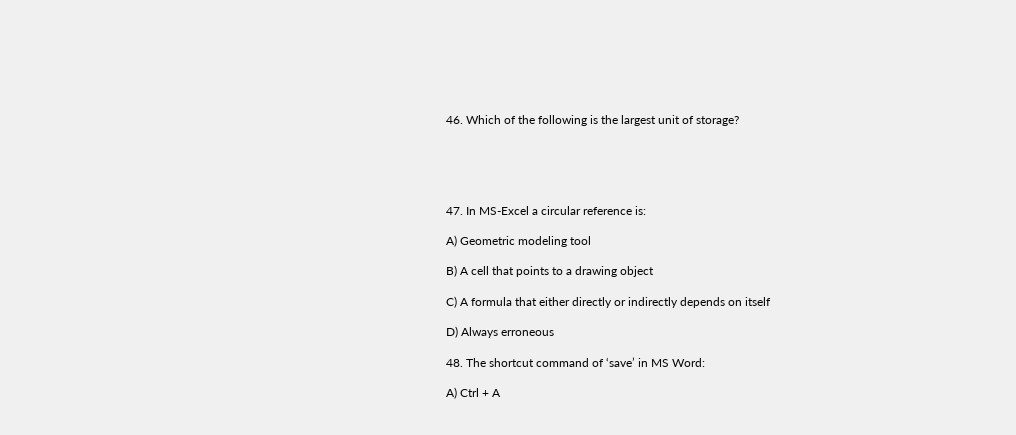46. Which of the following is the largest unit of storage?





47. In MS-Excel a circular reference is:

A) Geometric modeling tool

B) A cell that points to a drawing object

C) A formula that either directly or indirectly depends on itself

D) Always erroneous

48. The shortcut command of ‘save’ in MS Word:

A) Ctrl + A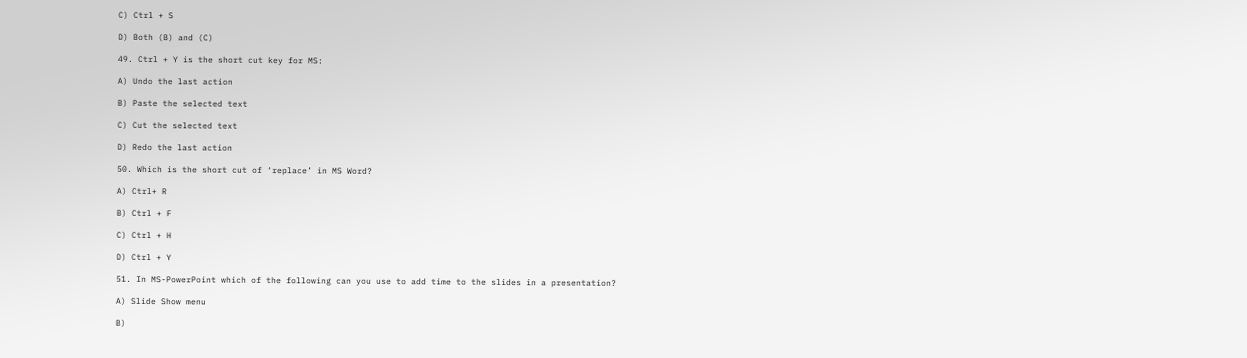C) Ctrl + S

D) Both (B) and (C)

49. Ctrl + Y is the short cut key for MS:

A) Undo the last action

B) Paste the selected text

C) Cut the selected text

D) Redo the last action

50. Which is the short cut of ‘replace’ in MS Word?

A) Ctrl+ R

B) Ctrl + F

C) Ctrl + H

D) Ctrl + Y

51. In MS-PowerPoint which of the following can you use to add time to the slides in a presentation?

A) Slide Show menu

B)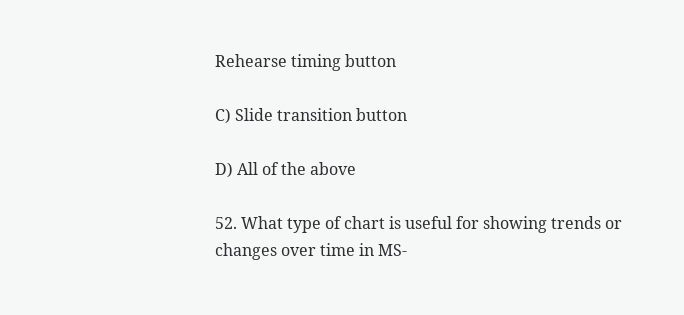Rehearse timing button

C) Slide transition button

D) All of the above

52. What type of chart is useful for showing trends or changes over time in MS-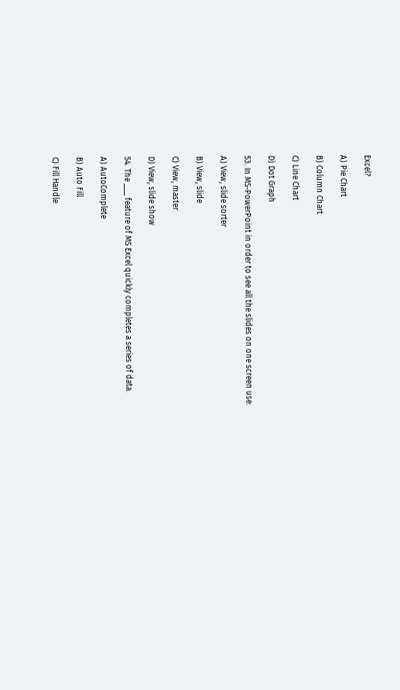Excel?

A) Pie Chart

B) Column Chart

C) Line Chart

D) Dot Graph

53. In MS-PowerPoint in order to see all the slides on one screen use:

A) View, slide sorter

B) View, slide

C) View, master

D) View, slide show

54. The ___ feature of MS Excel quickly completes a series of data.

A) AutoComplete

B) Auto Fill

C) Fill Handle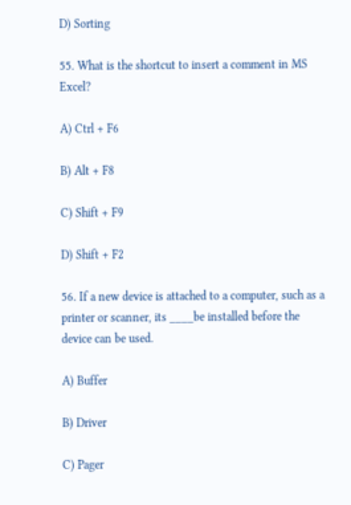D) Sorting

55. What is the shortcut to insert a comment in MS Excel?

A) Ctrl + F6

B) Alt + F8

C) Shift + F9

D) Shift + F2

56. If a new device is attached to a computer, such as a printer or scanner, its ____be installed before the device can be used.

A) Buffer

B) Driver

C) Pager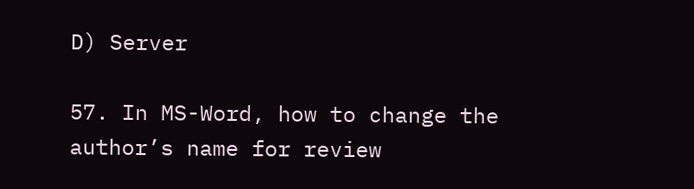D) Server

57. In MS-Word, how to change the author’s name for review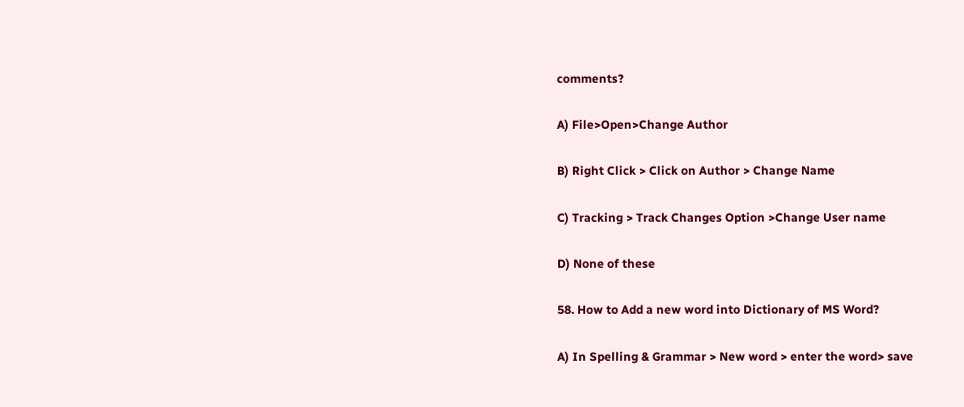comments?

A) File>Open>Change Author

B) Right Click > Click on Author > Change Name

C) Tracking > Track Changes Option >Change User name

D) None of these

58. How to Add a new word into Dictionary of MS Word?

A) In Spelling & Grammar > New word > enter the word> save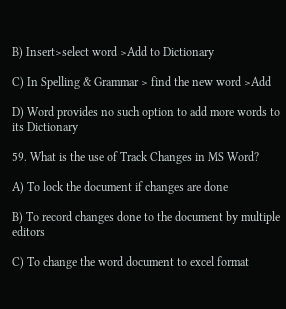B) Insert>select word >Add to Dictionary

C) In Spelling & Grammar > find the new word >Add

D) Word provides no such option to add more words to its Dictionary

59. What is the use of Track Changes in MS Word?

A) To lock the document if changes are done

B) To record changes done to the document by multiple editors

C) To change the word document to excel format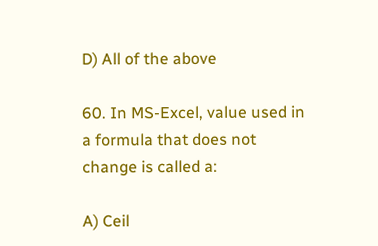D) All of the above

60. In MS-Excel, value used in a formula that does not change is called a:

A) Ceil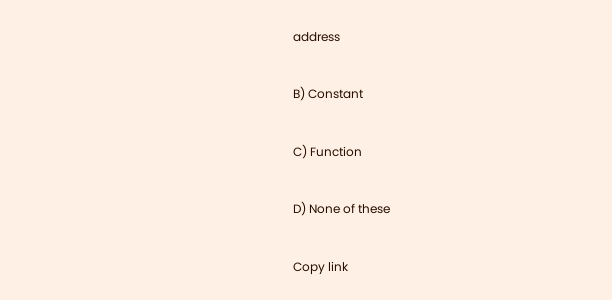address

B) Constant

C) Function

D) None of these

Copy link